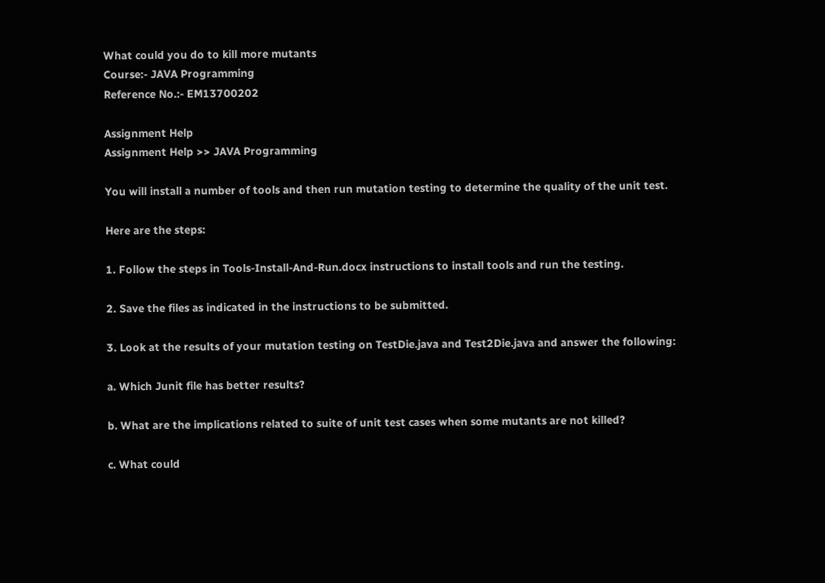What could you do to kill more mutants
Course:- JAVA Programming
Reference No.:- EM13700202

Assignment Help
Assignment Help >> JAVA Programming

You will install a number of tools and then run mutation testing to determine the quality of the unit test.

Here are the steps:

1. Follow the steps in Tools-Install-And-Run.docx instructions to install tools and run the testing.

2. Save the files as indicated in the instructions to be submitted.

3. Look at the results of your mutation testing on TestDie.java and Test2Die.java and answer the following:

a. Which Junit file has better results?

b. What are the implications related to suite of unit test cases when some mutants are not killed?

c. What could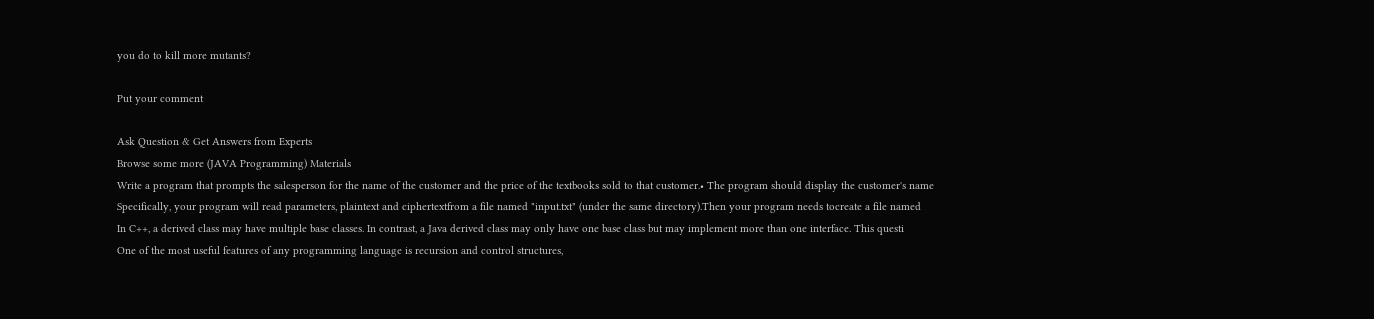you do to kill more mutants?

Put your comment

Ask Question & Get Answers from Experts
Browse some more (JAVA Programming) Materials
Write a program that prompts the salesperson for the name of the customer and the price of the textbooks sold to that customer.• The program should display the customer's name
Specifically, your program will read parameters, plaintext and ciphertextfrom a file named "input.txt" (under the same directory).Then your program needs tocreate a file named
In C++, a derived class may have multiple base classes. In contrast, a Java derived class may only have one base class but may implement more than one interface. This questi
One of the most useful features of any programming language is recursion and control structures,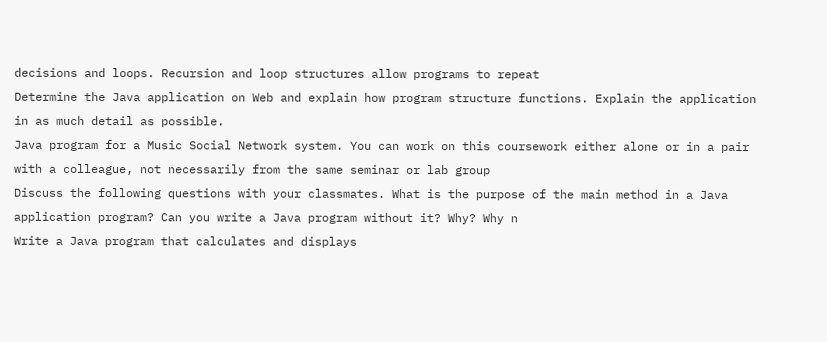decisions and loops. Recursion and loop structures allow programs to repeat
Determine the Java application on Web and explain how program structure functions. Explain the application in as much detail as possible.
Java program for a Music Social Network system. You can work on this coursework either alone or in a pair with a colleague, not necessarily from the same seminar or lab group
Discuss the following questions with your classmates. What is the purpose of the main method in a Java application program? Can you write a Java program without it? Why? Why n
Write a Java program that calculates and displays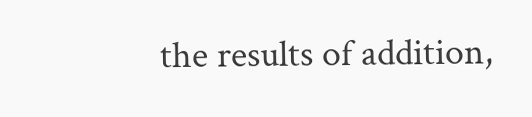the results of addition,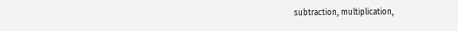subtraction, multiplication,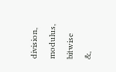division, modulus, bitwise &,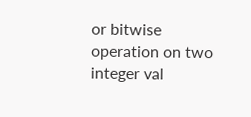or bitwise operation on two integer val